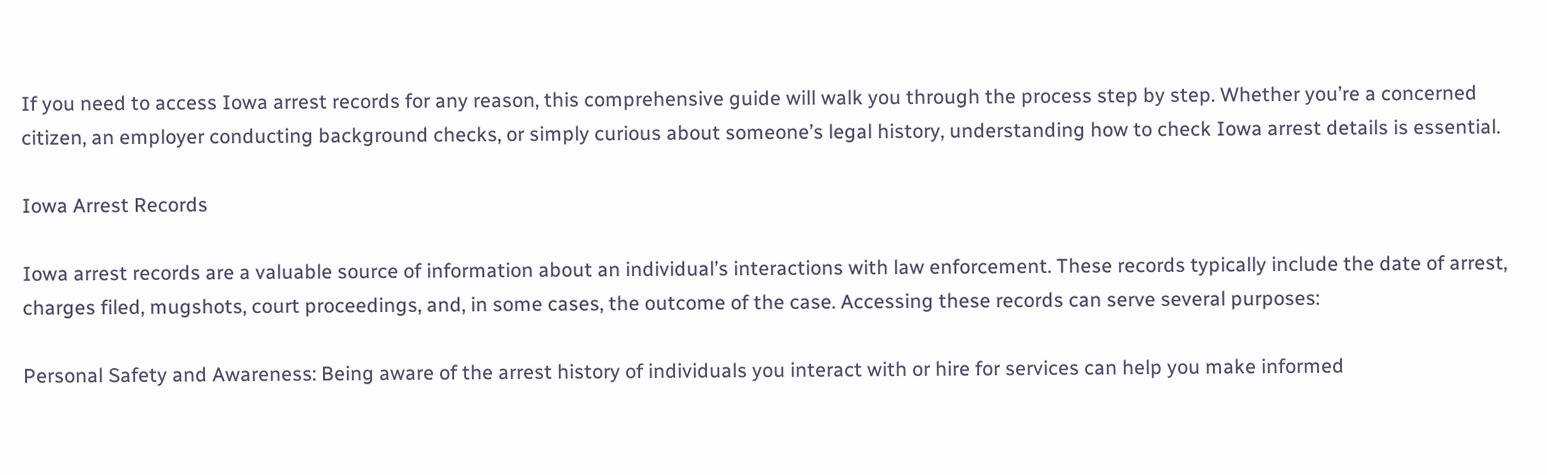If you need to access Iowa arrest records for any reason, this comprehensive guide will walk you through the process step by step. Whether you’re a concerned citizen, an employer conducting background checks, or simply curious about someone’s legal history, understanding how to check Iowa arrest details is essential.

Iowa Arrest Records

Iowa arrest records are a valuable source of information about an individual’s interactions with law enforcement. These records typically include the date of arrest, charges filed, mugshots, court proceedings, and, in some cases, the outcome of the case. Accessing these records can serve several purposes:

Personal Safety and Awareness: Being aware of the arrest history of individuals you interact with or hire for services can help you make informed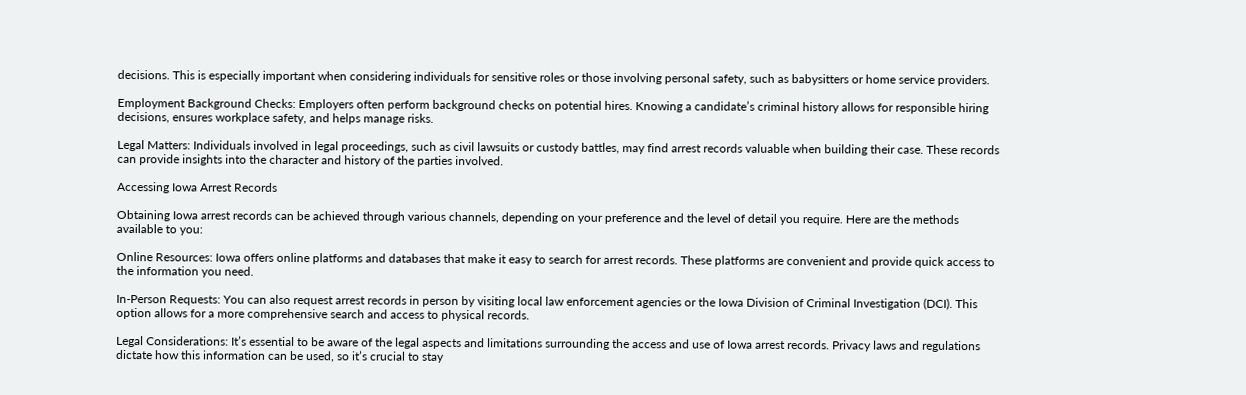decisions. This is especially important when considering individuals for sensitive roles or those involving personal safety, such as babysitters or home service providers.

Employment Background Checks: Employers often perform background checks on potential hires. Knowing a candidate’s criminal history allows for responsible hiring decisions, ensures workplace safety, and helps manage risks.

Legal Matters: Individuals involved in legal proceedings, such as civil lawsuits or custody battles, may find arrest records valuable when building their case. These records can provide insights into the character and history of the parties involved.

Accessing Iowa Arrest Records

Obtaining Iowa arrest records can be achieved through various channels, depending on your preference and the level of detail you require. Here are the methods available to you:

Online Resources: Iowa offers online platforms and databases that make it easy to search for arrest records. These platforms are convenient and provide quick access to the information you need.

In-Person Requests: You can also request arrest records in person by visiting local law enforcement agencies or the Iowa Division of Criminal Investigation (DCI). This option allows for a more comprehensive search and access to physical records.

Legal Considerations: It’s essential to be aware of the legal aspects and limitations surrounding the access and use of Iowa arrest records. Privacy laws and regulations dictate how this information can be used, so it’s crucial to stay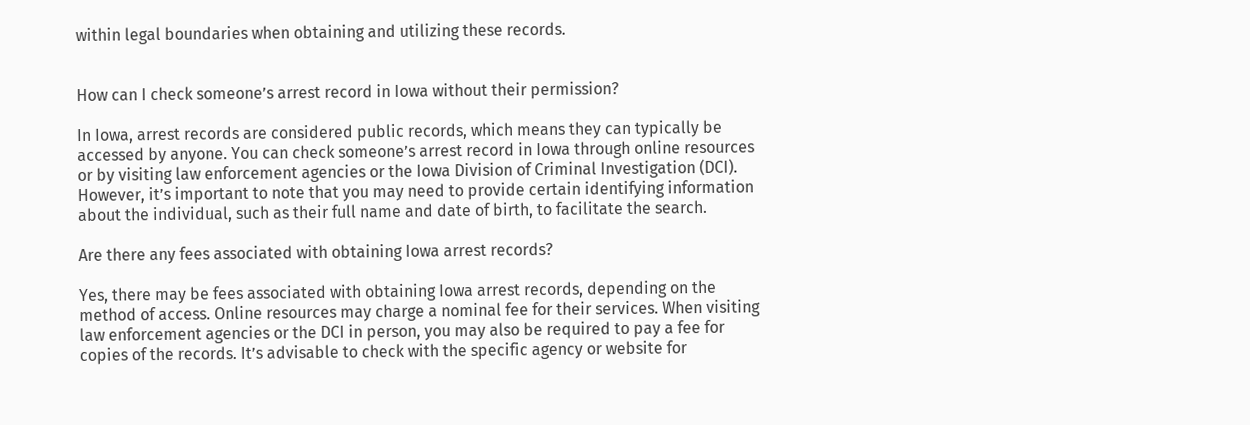within legal boundaries when obtaining and utilizing these records.


How can I check someone’s arrest record in Iowa without their permission?

In Iowa, arrest records are considered public records, which means they can typically be accessed by anyone. You can check someone’s arrest record in Iowa through online resources or by visiting law enforcement agencies or the Iowa Division of Criminal Investigation (DCI). However, it’s important to note that you may need to provide certain identifying information about the individual, such as their full name and date of birth, to facilitate the search.

Are there any fees associated with obtaining Iowa arrest records?

Yes, there may be fees associated with obtaining Iowa arrest records, depending on the method of access. Online resources may charge a nominal fee for their services. When visiting law enforcement agencies or the DCI in person, you may also be required to pay a fee for copies of the records. It’s advisable to check with the specific agency or website for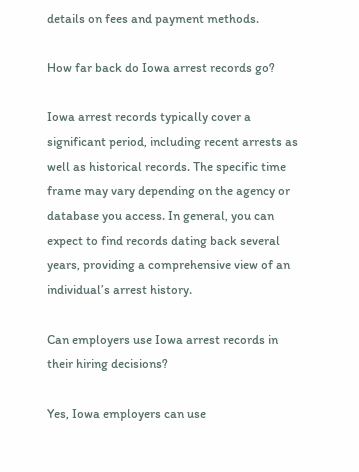details on fees and payment methods.

How far back do Iowa arrest records go?

Iowa arrest records typically cover a significant period, including recent arrests as well as historical records. The specific time frame may vary depending on the agency or database you access. In general, you can expect to find records dating back several years, providing a comprehensive view of an individual’s arrest history.

Can employers use Iowa arrest records in their hiring decisions?

Yes, Iowa employers can use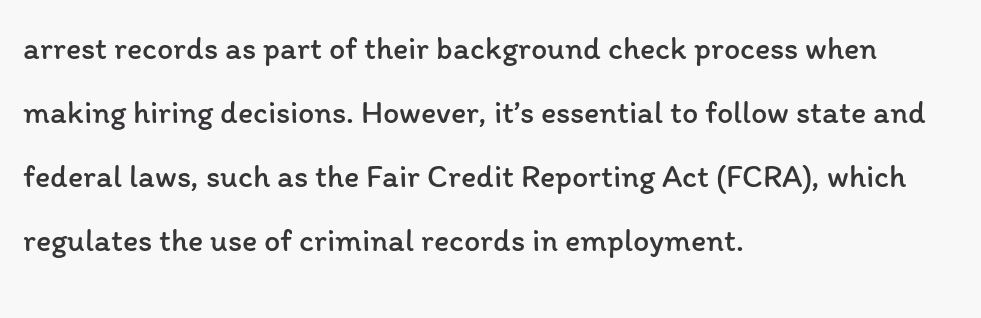arrest records as part of their background check process when making hiring decisions. However, it’s essential to follow state and federal laws, such as the Fair Credit Reporting Act (FCRA), which regulates the use of criminal records in employment.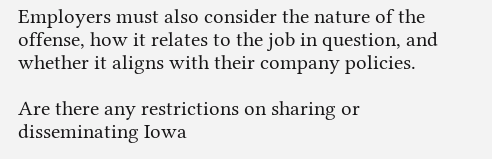Employers must also consider the nature of the offense, how it relates to the job in question, and whether it aligns with their company policies.

Are there any restrictions on sharing or disseminating Iowa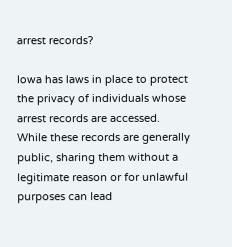arrest records?

Iowa has laws in place to protect the privacy of individuals whose arrest records are accessed. While these records are generally public, sharing them without a legitimate reason or for unlawful purposes can lead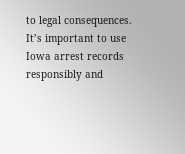to legal consequences. It’s important to use Iowa arrest records responsibly and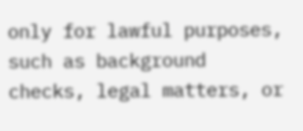only for lawful purposes, such as background checks, legal matters, or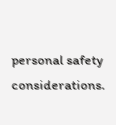personal safety considerations.